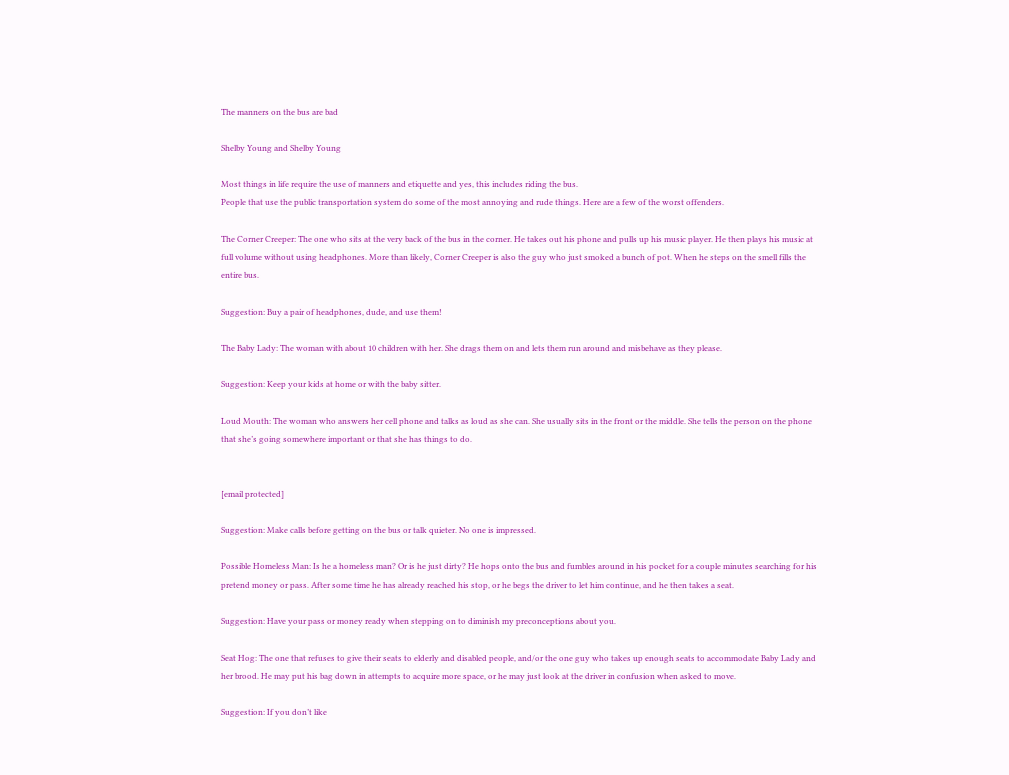The manners on the bus are bad

Shelby Young and Shelby Young

Most things in life require the use of manners and etiquette and yes, this includes riding the bus.
People that use the public transportation system do some of the most annoying and rude things. Here are a few of the worst offenders.

The Corner Creeper: The one who sits at the very back of the bus in the corner. He takes out his phone and pulls up his music player. He then plays his music at full volume without using headphones. More than likely, Corner Creeper is also the guy who just smoked a bunch of pot. When he steps on the smell fills the entire bus.

Suggestion: Buy a pair of headphones, dude, and use them!

The Baby Lady: The woman with about 10 children with her. She drags them on and lets them run around and misbehave as they please.

Suggestion: Keep your kids at home or with the baby sitter.

Loud Mouth: The woman who answers her cell phone and talks as loud as she can. She usually sits in the front or the middle. She tells the person on the phone that she’s going somewhere important or that she has things to do.


[email protected]

Suggestion: Make calls before getting on the bus or talk quieter. No one is impressed.

Possible Homeless Man: Is he a homeless man? Or is he just dirty? He hops onto the bus and fumbles around in his pocket for a couple minutes searching for his pretend money or pass. After some time he has already reached his stop, or he begs the driver to let him continue, and he then takes a seat.

Suggestion: Have your pass or money ready when stepping on to diminish my preconceptions about you.

Seat Hog: The one that refuses to give their seats to elderly and disabled people, and/or the one guy who takes up enough seats to accommodate Baby Lady and her brood. He may put his bag down in attempts to acquire more space, or he may just look at the driver in confusion when asked to move.

Suggestion: If you don’t like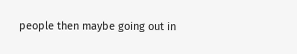people then maybe going out in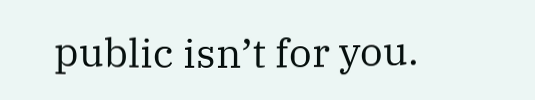public isn’t for you.